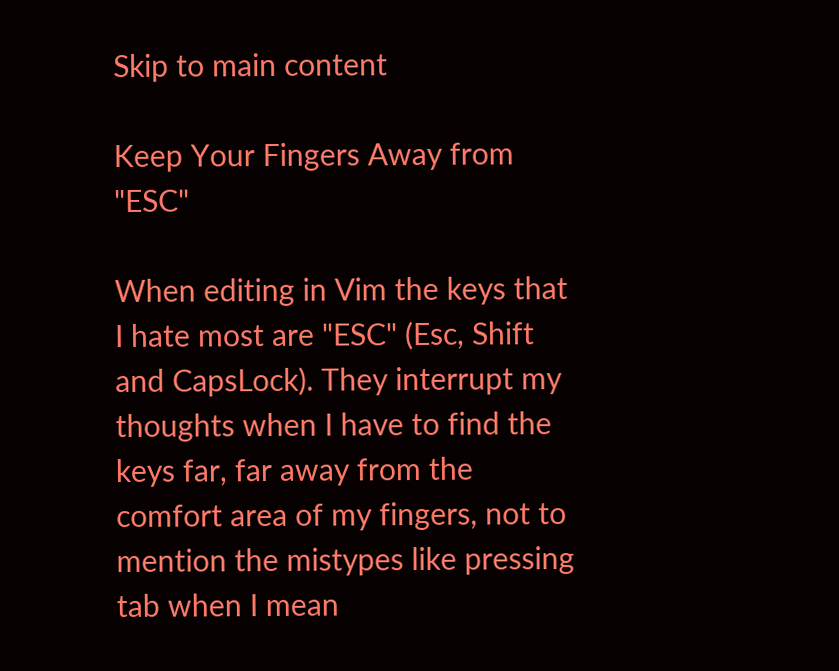Skip to main content

Keep Your Fingers Away from "ESC"

When editing in Vim the keys that I hate most are "ESC" (Esc, Shift and CapsLock). They interrupt my thoughts when I have to find the keys far, far away from the comfort area of my fingers, not to mention the mistypes like pressing tab when I mean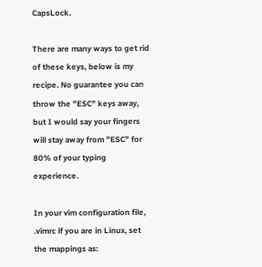CapsLock.

There are many ways to get rid of these keys, below is my recipe. No guarantee you can throw the "ESC" keys away, but I would say your fingers will stay away from "ESC" for 80% of your typing experience.

In your vim configuration file, .vimrc if you are in Linux, set the mappings as: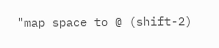"map space to @ (shift-2)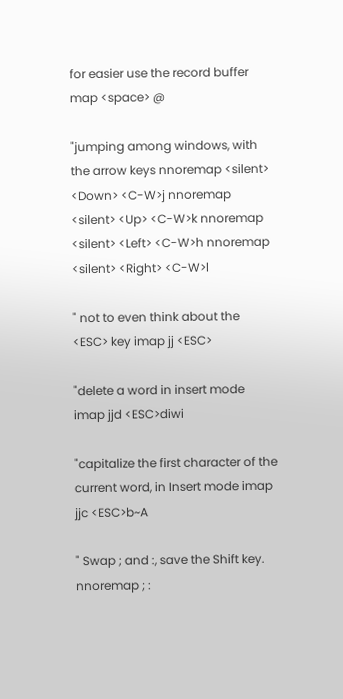for easier use the record buffer map <space> @

"jumping among windows, with the arrow keys nnoremap <silent> <Down> <C-W>j nnoremap <silent> <Up> <C-W>k nnoremap <silent> <Left> <C-W>h nnoremap <silent> <Right> <C-W>l

" not to even think about the <ESC> key imap jj <ESC>

"delete a word in insert mode imap jjd <ESC>diwi

"capitalize the first character of the current word, in Insert mode imap jjc <ESC>b~A

" Swap ; and :, save the Shift key. nnoremap ; :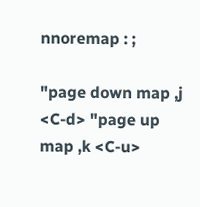nnoremap : ;

"page down map ,j <C-d> "page up map ,k <C-u>